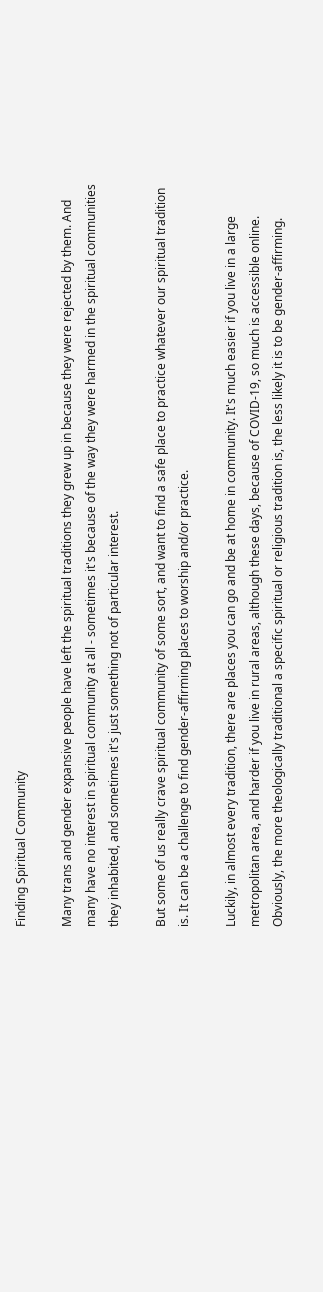Finding Spiritual Community

Many trans and gender expansive people have left the spiritual traditions they grew up in because they were rejected by them. And many have no interest in spiritual community at all - sometimes it's because of the way they were harmed in the spiritual communities they inhabited, and sometimes it's just something not of particular interest.

But some of us really crave spiritual community of some sort, and want to find a safe place to practice whatever our spiritual tradition is. It can be a challenge to find gender-affirming places to worship and/or practice.

Luckily, in almost every tradition, there are places you can go and be at home in community. It's much easier if you live in a large metropolitan area, and harder if you live in rural areas, although these days, because of COVID-19, so much is accessible online. Obviously, the more theologically traditional a specific spiritual or religious tradition is, the less likely it is to be gender-affirming.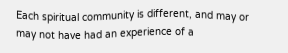Each spiritual community is different, and may or may not have had an experience of a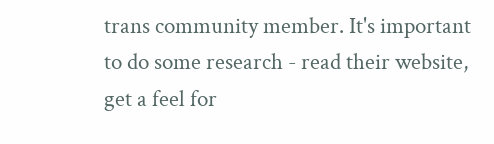trans community member. It's important to do some research - read their website, get a feel for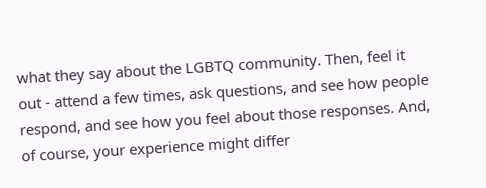what they say about the LGBTQ community. Then, feel it out - attend a few times, ask questions, and see how people respond, and see how you feel about those responses. And, of course, your experience might differ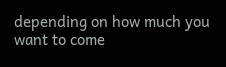depending on how much you want to come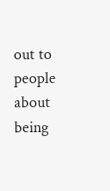out to people about being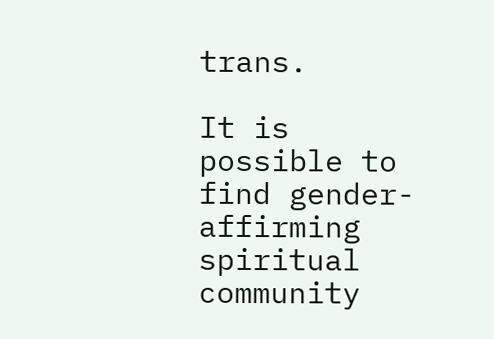trans.

It is possible to find gender-affirming spiritual community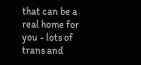that can be a real home for you - lots of trans and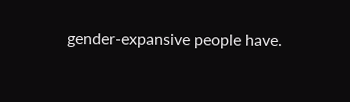gender-expansive people have.